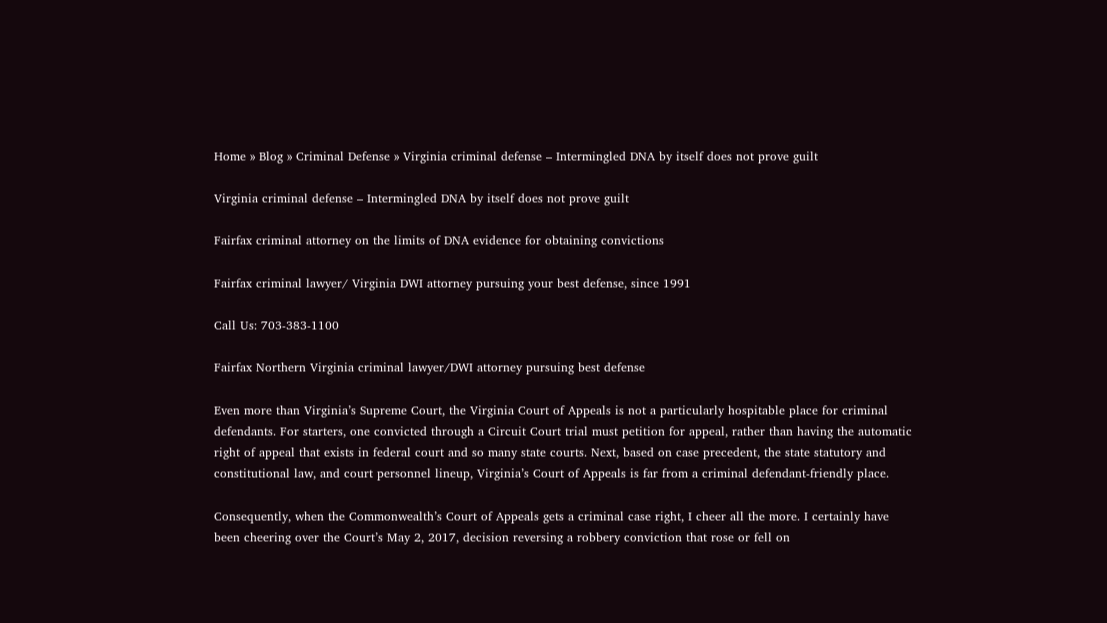Home » Blog » Criminal Defense » Virginia criminal defense – Intermingled DNA by itself does not prove guilt

Virginia criminal defense – Intermingled DNA by itself does not prove guilt

Fairfax criminal attorney on the limits of DNA evidence for obtaining convictions

Fairfax criminal lawyer/ Virginia DWI attorney pursuing your best defense, since 1991

Call Us: 703-383-1100

Fairfax Northern Virginia criminal lawyer/DWI attorney pursuing best defense

Even more than Virginia’s Supreme Court, the Virginia Court of Appeals is not a particularly hospitable place for criminal defendants. For starters, one convicted through a Circuit Court trial must petition for appeal, rather than having the automatic right of appeal that exists in federal court and so many state courts. Next, based on case precedent, the state statutory and constitutional law, and court personnel lineup, Virginia’s Court of Appeals is far from a criminal defendant-friendly place.

Consequently, when the Commonwealth’s Court of Appeals gets a criminal case right, I cheer all the more. I certainly have been cheering over the Court’s May 2, 2017, decision reversing a robbery conviction that rose or fell on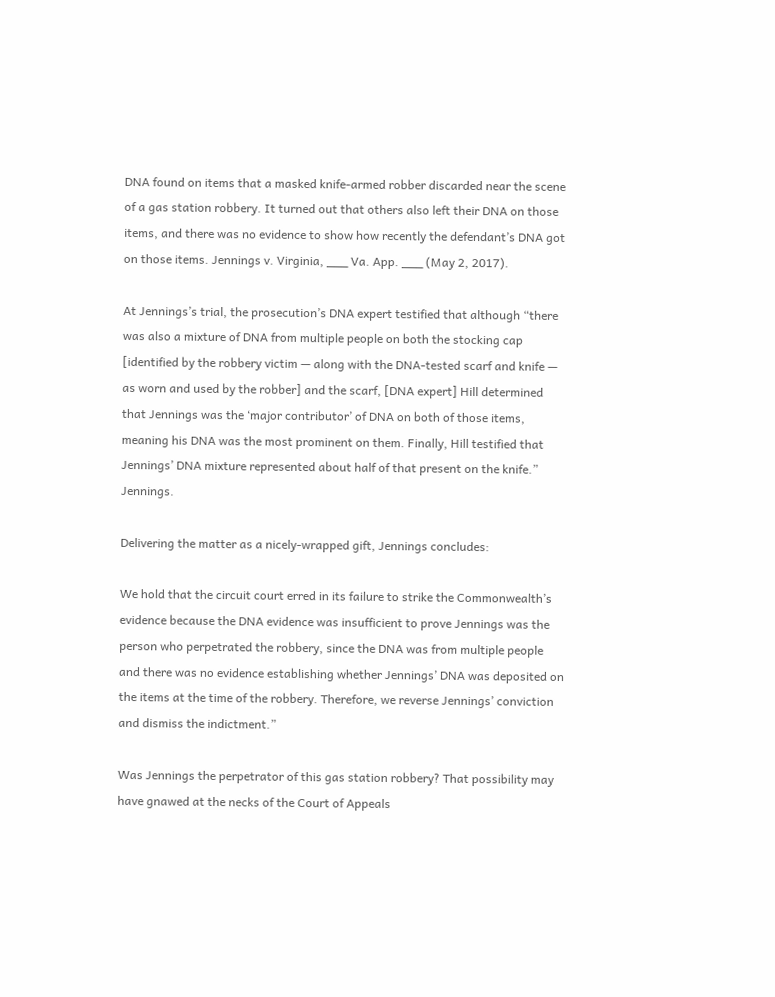DNA found on items that a masked knife-armed robber discarded near the scene of a gas station robbery. It turned out that others also left their DNA on those items, and there was no evidence to show how recently the defendant’s DNA got on those items. Jennings v. Virginia, ___ Va. App. ___ (May 2, 2017).

At Jennings’s trial, the prosecution’s DNA expert testified that although “there was also a mixture of DNA from multiple people on both the stocking cap [identified by the robbery victim — along with the DNA-tested scarf and knife — as worn and used by the robber] and the scarf, [DNA expert] Hill determined that Jennings was the ‘major contributor’ of DNA on both of those items, meaning his DNA was the most prominent on them. Finally, Hill testified that Jennings’ DNA mixture represented about half of that present on the knife.” Jennings.

Delivering the matter as a nicely-wrapped gift, Jennings concludes:

We hold that the circuit court erred in its failure to strike the Commonwealth’s evidence because the DNA evidence was insufficient to prove Jennings was the person who perpetrated the robbery, since the DNA was from multiple people and there was no evidence establishing whether Jennings’ DNA was deposited on the items at the time of the robbery. Therefore, we reverse Jennings’ conviction and dismiss the indictment.”

Was Jennings the perpetrator of this gas station robbery? That possibility may have gnawed at the necks of the Court of Appeals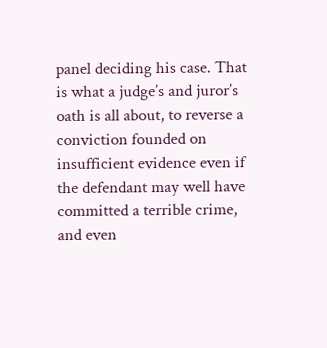panel deciding his case. That is what a judge’s and juror’s oath is all about, to reverse a conviction founded on insufficient evidence even if the defendant may well have committed a terrible crime, and even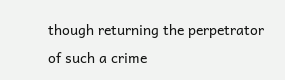though returning the perpetrator of such a crime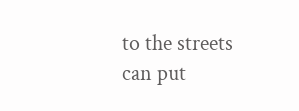to the streets can put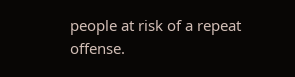people at risk of a repeat offense.